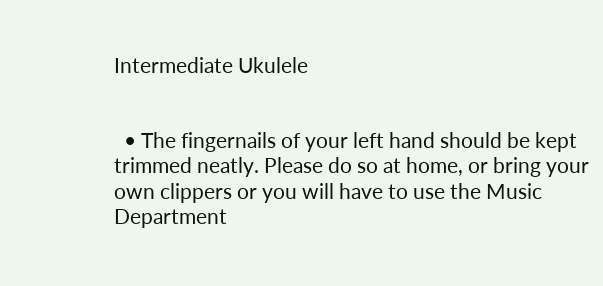Intermediate Ukulele


  • The fingernails of your left hand should be kept trimmed neatly. Please do so at home, or bring your own clippers or you will have to use the Music Department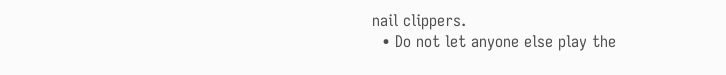nail clippers.
  • Do not let anyone else play the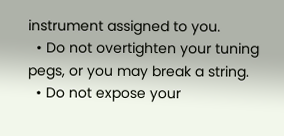instrument assigned to you.
  • Do not overtighten your tuning pegs, or you may break a string.
  • Do not expose your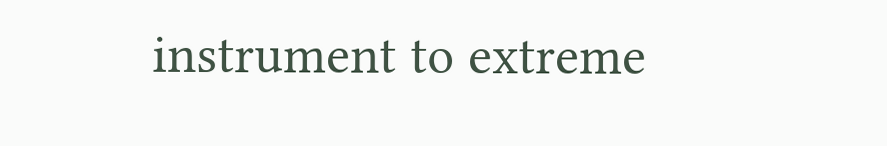instrument to extreme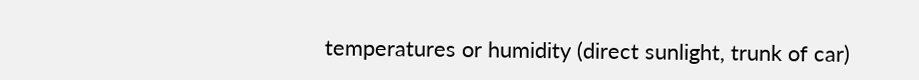temperatures or humidity (direct sunlight, trunk of car)